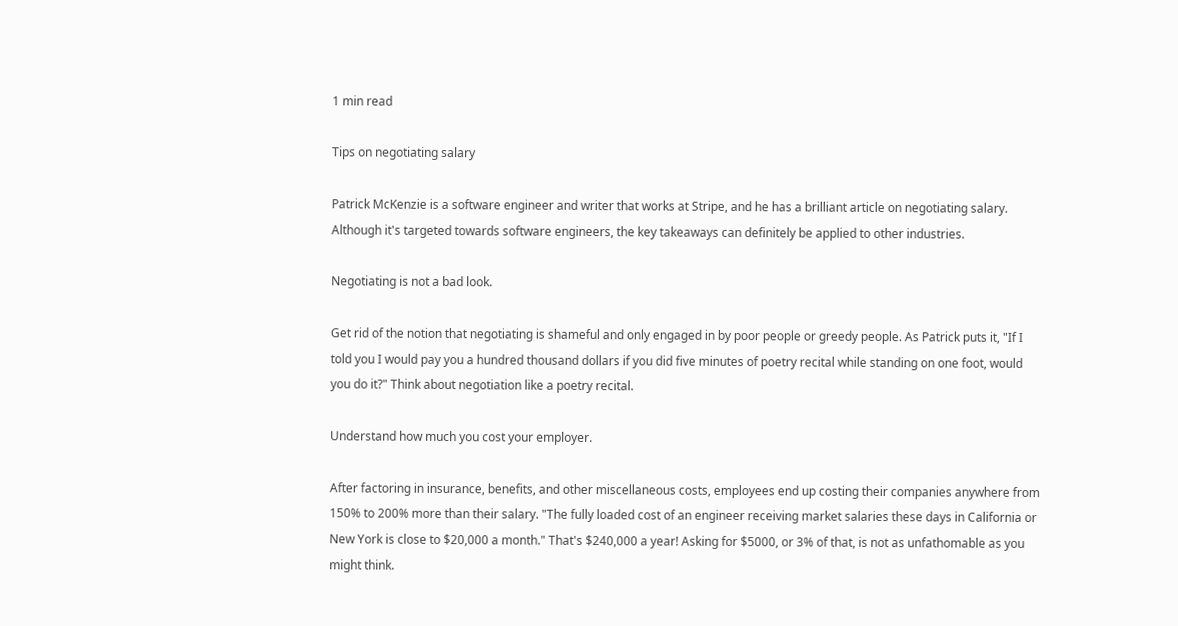1 min read

Tips on negotiating salary

Patrick McKenzie is a software engineer and writer that works at Stripe, and he has a brilliant article on negotiating salary. Although it's targeted towards software engineers, the key takeaways can definitely be applied to other industries.

Negotiating is not a bad look.

Get rid of the notion that negotiating is shameful and only engaged in by poor people or greedy people. As Patrick puts it, "If I told you I would pay you a hundred thousand dollars if you did five minutes of poetry recital while standing on one foot, would you do it?" Think about negotiation like a poetry recital.

Understand how much you cost your employer.

After factoring in insurance, benefits, and other miscellaneous costs, employees end up costing their companies anywhere from 150% to 200% more than their salary. "The fully loaded cost of an engineer receiving market salaries these days in California or New York is close to $20,000 a month." That's $240,000 a year! Asking for $5000, or 3% of that, is not as unfathomable as you might think.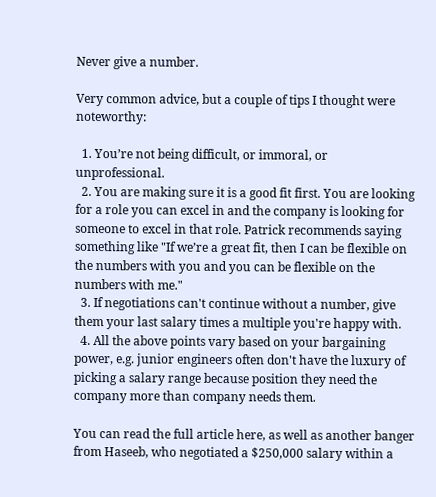Never give a number.

Very common advice, but a couple of tips I thought were noteworthy:

  1. You’re not being difficult, or immoral, or unprofessional.
  2. You are making sure it is a good fit first. You are looking for a role you can excel in and the company is looking for someone to excel in that role. Patrick recommends saying something like "If we’re a great fit, then I can be flexible on the numbers with you and you can be flexible on the numbers with me."
  3. If negotiations can't continue without a number, give them your last salary times a multiple you're happy with.
  4. All the above points vary based on your bargaining power, e.g. junior engineers often don't have the luxury of picking a salary range because position they need the company more than company needs them.

You can read the full article here, as well as another banger from Haseeb, who negotiated a $250,000 salary within a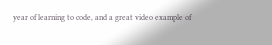year of learning to code, and a great video example of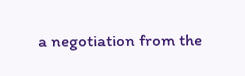a negotiation from the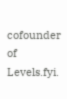cofounder of Levels.fyi.